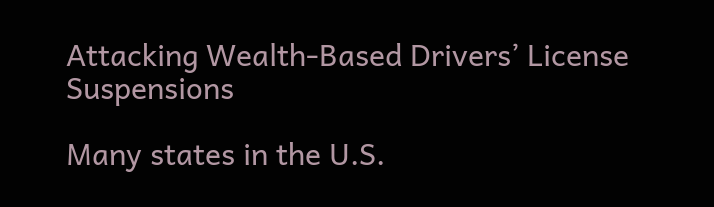Attacking Wealth-Based Drivers’ License Suspensions

Many states in the U.S.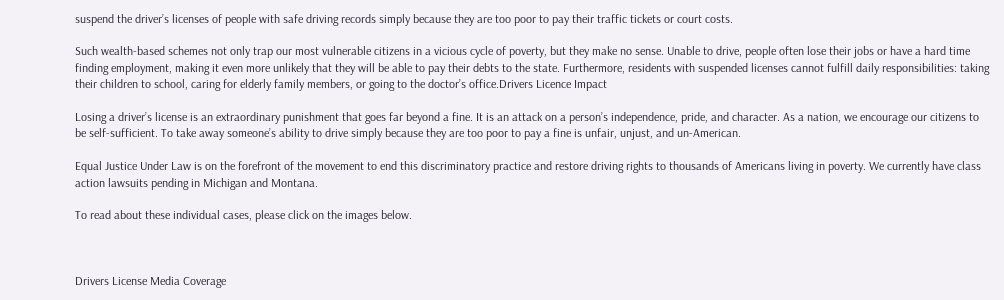suspend the driver’s licenses of people with safe driving records simply because they are too poor to pay their traffic tickets or court costs.

Such wealth-based schemes not only trap our most vulnerable citizens in a vicious cycle of poverty, but they make no sense. Unable to drive, people often lose their jobs or have a hard time finding employment, making it even more unlikely that they will be able to pay their debts to the state. Furthermore, residents with suspended licenses cannot fulfill daily responsibilities: taking their children to school, caring for elderly family members, or going to the doctor’s office.Drivers Licence Impact

Losing a driver’s license is an extraordinary punishment that goes far beyond a fine. It is an attack on a person’s independence, pride, and character. As a nation, we encourage our citizens to be self-sufficient. To take away someone’s ability to drive simply because they are too poor to pay a fine is unfair, unjust, and un-American.

Equal Justice Under Law is on the forefront of the movement to end this discriminatory practice and restore driving rights to thousands of Americans living in poverty. We currently have class action lawsuits pending in Michigan and Montana.

To read about these individual cases, please click on the images below.



Drivers License Media Coverage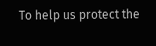To help us protect the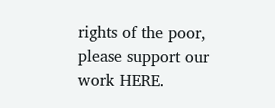rights of the poor, please support our work HERE.